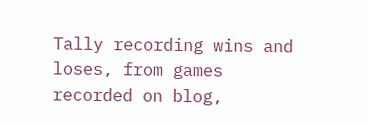Tally recording wins and loses, from games recorded on blog,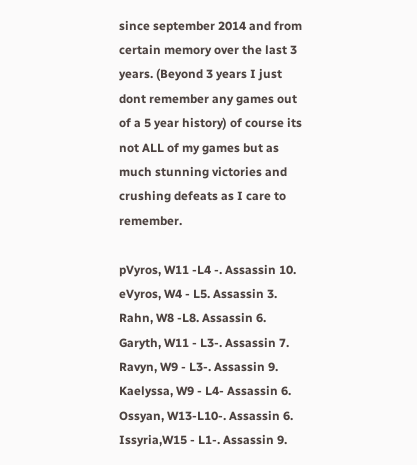since september 2014 and from certain memory over the last 3 years. (Beyond 3 years I just dont remember any games out of a 5 year history) of course its not ALL of my games but as much stunning victories and crushing defeats as I care to remember.

pVyros, W11 -L4 -. Assassin 10.
eVyros, W4 - L5. Assassin 3.
Rahn, W8 -L8. Assassin 6.
Garyth, W11 - L3-. Assassin 7.
Ravyn, W9 - L3-. Assassin 9.
Kaelyssa, W9 - L4- Assassin 6.
Ossyan, W13-L10-. Assassin 6.
Issyria,W15 - L1-. Assassin 9.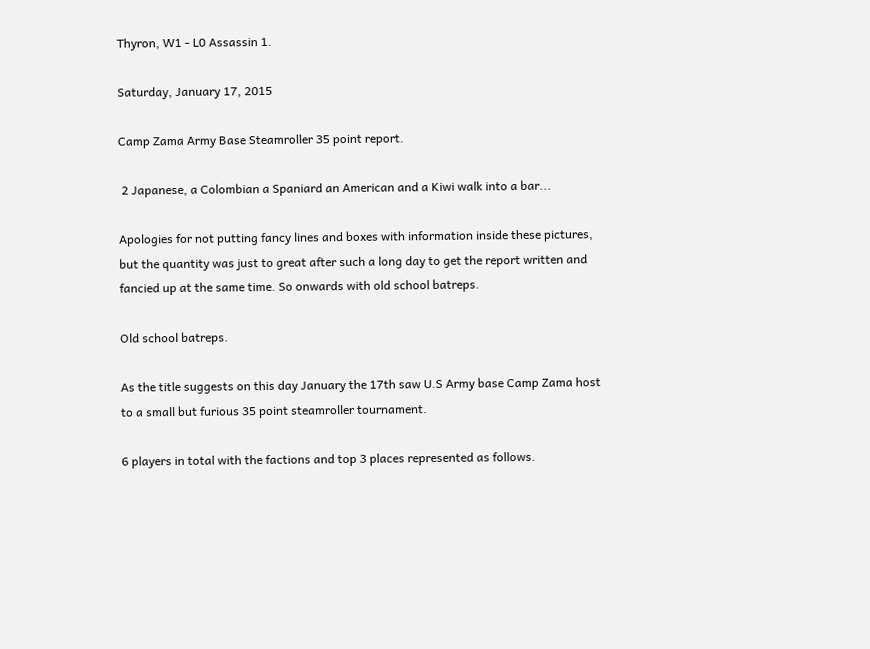Thyron, W1 - L0 Assassin 1.

Saturday, January 17, 2015

Camp Zama Army Base Steamroller 35 point report.

 2 Japanese, a Colombian a Spaniard an American and a Kiwi walk into a bar...

Apologies for not putting fancy lines and boxes with information inside these pictures, but the quantity was just to great after such a long day to get the report written and fancied up at the same time. So onwards with old school batreps.

Old school batreps.

As the title suggests on this day January the 17th saw U.S Army base Camp Zama host to a small but furious 35 point steamroller tournament.

6 players in total with the factions and top 3 places represented as follows.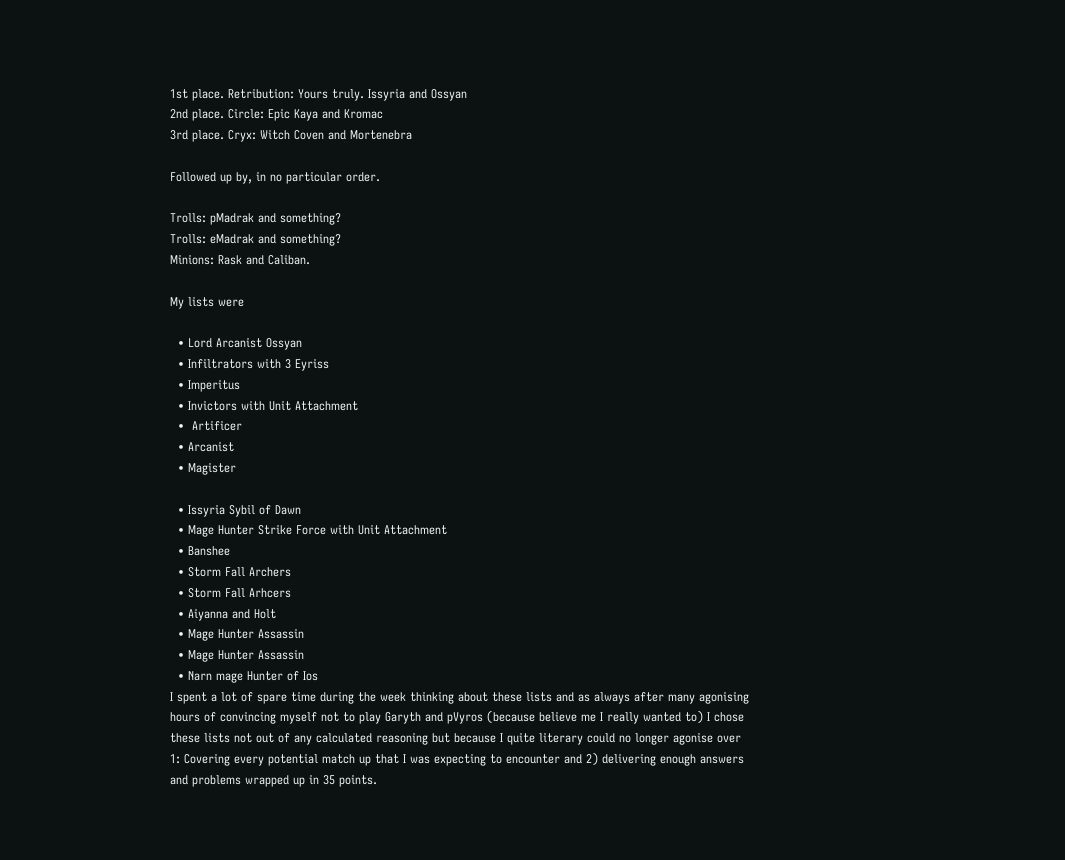1st place. Retribution: Yours truly. Issyria and Ossyan
2nd place. Circle: Epic Kaya and Kromac
3rd place. Cryx: Witch Coven and Mortenebra

Followed up by, in no particular order.

Trolls: pMadrak and something?
Trolls: eMadrak and something?
Minions: Rask and Caliban.

My lists were

  • Lord Arcanist Ossyan
  • Infiltrators with 3 Eyriss
  • Imperitus
  • Invictors with Unit Attachment
  •  Artificer
  • Arcanist
  • Magister

  • Issyria Sybil of Dawn
  • Mage Hunter Strike Force with Unit Attachment
  • Banshee
  • Storm Fall Archers
  • Storm Fall Arhcers
  • Aiyanna and Holt
  • Mage Hunter Assassin
  • Mage Hunter Assassin
  • Narn mage Hunter of Ios
I spent a lot of spare time during the week thinking about these lists and as always after many agonising hours of convincing myself not to play Garyth and pVyros (because believe me I really wanted to) I chose these lists not out of any calculated reasoning but because I quite literary could no longer agonise over 1: Covering every potential match up that I was expecting to encounter and 2) delivering enough answers and problems wrapped up in 35 points.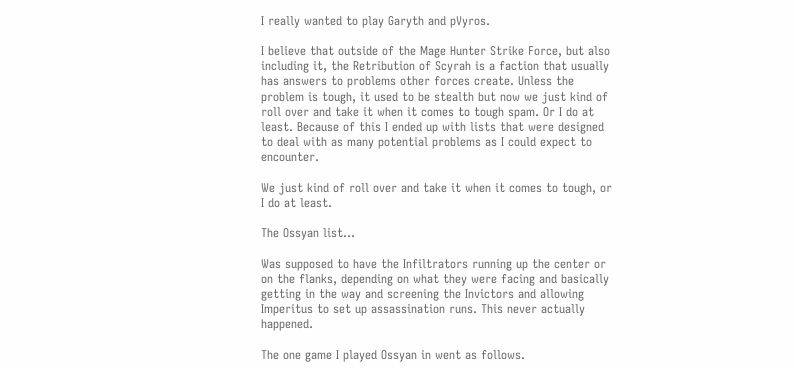I really wanted to play Garyth and pVyros.

I believe that outside of the Mage Hunter Strike Force, but also including it, the Retribution of Scyrah is a faction that usually has answers to problems other forces create. Unless the problem is tough, it used to be stealth but now we just kind of roll over and take it when it comes to tough spam. Or I do at least. Because of this I ended up with lists that were designed to deal with as many potential problems as I could expect to encounter.

We just kind of roll over and take it when it comes to tough, or I do at least.

The Ossyan list...

Was supposed to have the Infiltrators running up the center or on the flanks, depending on what they were facing and basically getting in the way and screening the Invictors and allowing Imperitus to set up assassination runs. This never actually happened.

The one game I played Ossyan in went as follows.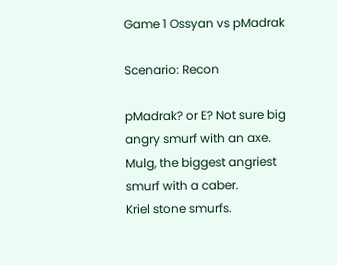Game 1 Ossyan vs pMadrak

Scenario: Recon

pMadrak? or E? Not sure big angry smurf with an axe.
Mulg, the biggest angriest smurf with a caber.
Kriel stone smurfs.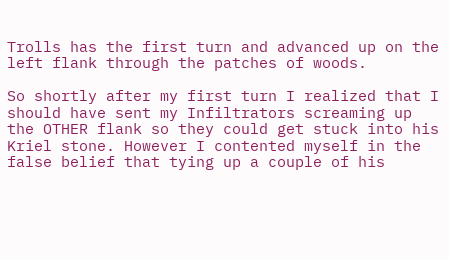Trolls has the first turn and advanced up on the left flank through the patches of woods.

So shortly after my first turn I realized that I should have sent my Infiltrators screaming up the OTHER flank so they could get stuck into his Kriel stone. However I contented myself in the false belief that tying up a couple of his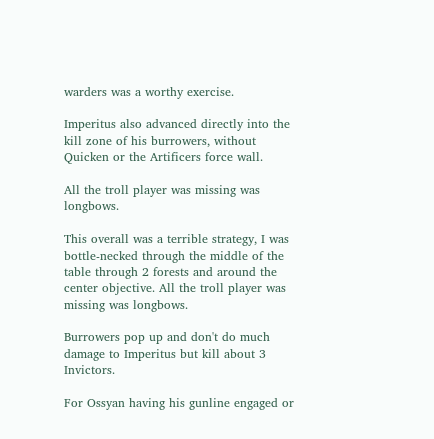warders was a worthy exercise.

Imperitus also advanced directly into the kill zone of his burrowers, without Quicken or the Artificers force wall.

All the troll player was missing was longbows.

This overall was a terrible strategy, I was bottle-necked through the middle of the table through 2 forests and around the center objective. All the troll player was missing was longbows.

Burrowers pop up and don't do much damage to Imperitus but kill about 3 Invictors.

For Ossyan having his gunline engaged or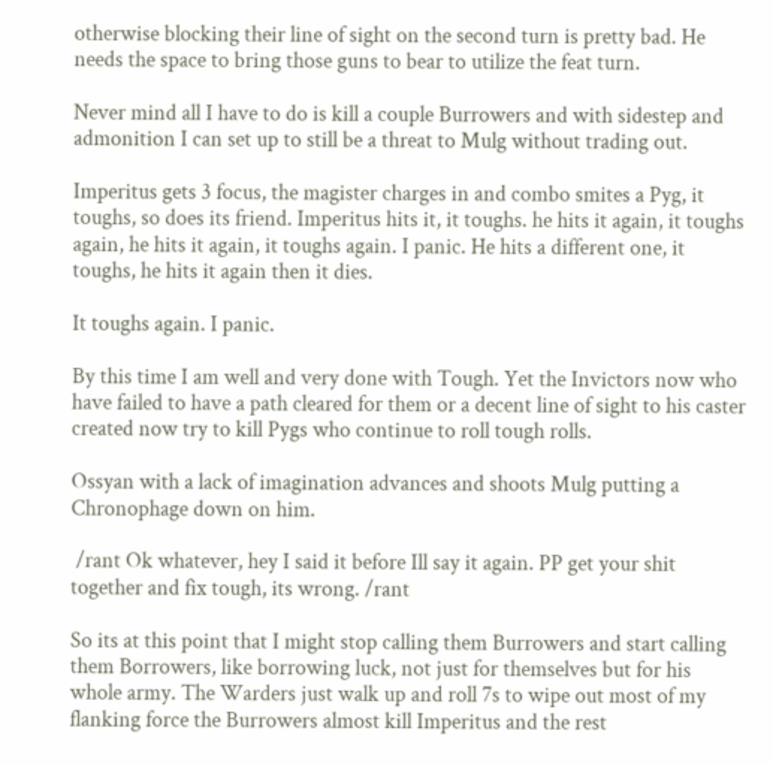otherwise blocking their line of sight on the second turn is pretty bad. He needs the space to bring those guns to bear to utilize the feat turn.

Never mind all I have to do is kill a couple Burrowers and with sidestep and admonition I can set up to still be a threat to Mulg without trading out.

Imperitus gets 3 focus, the magister charges in and combo smites a Pyg, it toughs, so does its friend. Imperitus hits it, it toughs. he hits it again, it toughs again, he hits it again, it toughs again. I panic. He hits a different one, it toughs, he hits it again then it dies.

It toughs again. I panic.

By this time I am well and very done with Tough. Yet the Invictors now who have failed to have a path cleared for them or a decent line of sight to his caster created now try to kill Pygs who continue to roll tough rolls.

Ossyan with a lack of imagination advances and shoots Mulg putting a Chronophage down on him.

 /rant Ok whatever, hey I said it before Ill say it again. PP get your shit together and fix tough, its wrong. /rant

So its at this point that I might stop calling them Burrowers and start calling them Borrowers, like borrowing luck, not just for themselves but for his whole army. The Warders just walk up and roll 7s to wipe out most of my flanking force the Burrowers almost kill Imperitus and the rest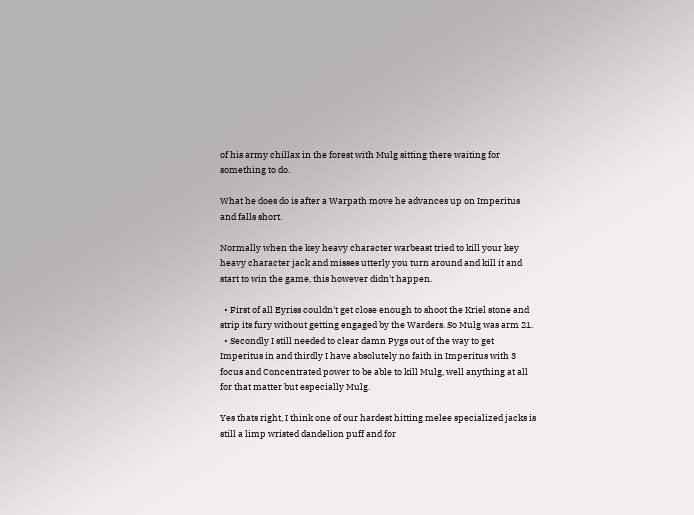of his army chillax in the forest with Mulg sitting there waiting for something to do.

What he does do is after a Warpath move he advances up on Imperitus and falls short.

Normally when the key heavy character warbeast tried to kill your key heavy character jack and misses utterly you turn around and kill it and start to win the game, this however didn't happen.

  • First of all Eyriss couldn't get close enough to shoot the Kriel stone and strip its fury without getting engaged by the Warders. So Mulg was arm 21.
  • Secondly I still needed to clear damn Pygs out of the way to get Imperitus in and thirdly I have absolutely no faith in Imperitus with 3 focus and Concentrated power to be able to kill Mulg, well anything at all for that matter but especially Mulg.

Yes thats right, I think one of our hardest hitting melee specialized jacks is still a limp wristed dandelion puff and for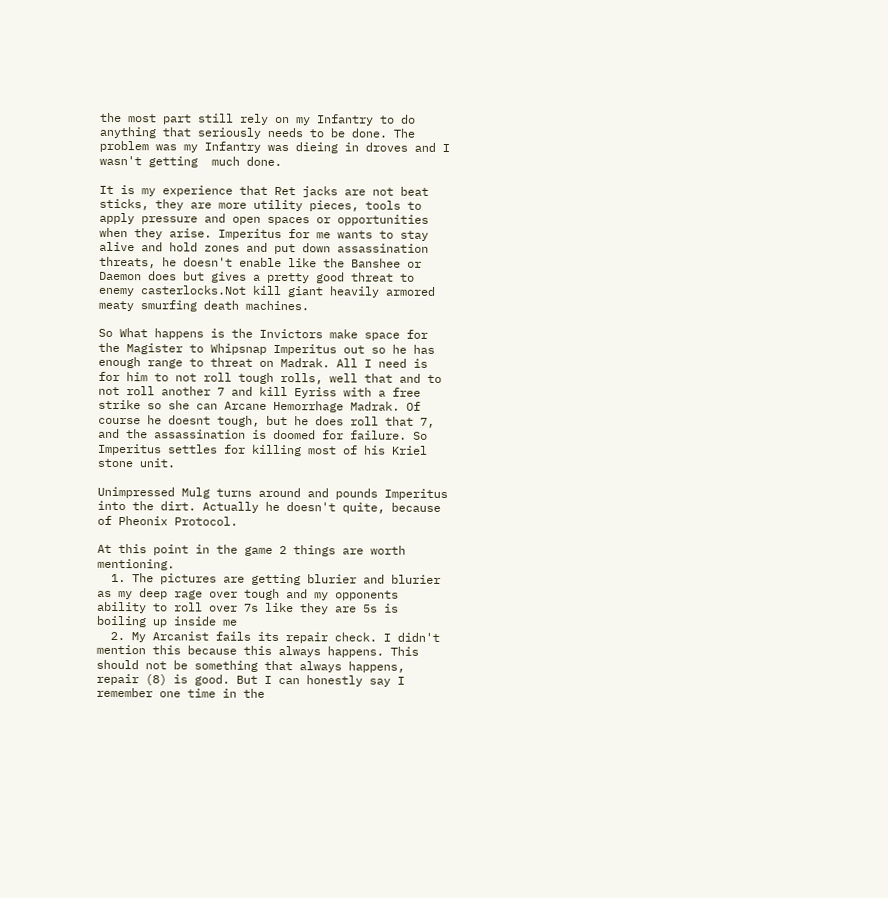the most part still rely on my Infantry to do anything that seriously needs to be done. The problem was my Infantry was dieing in droves and I wasn't getting  much done.

It is my experience that Ret jacks are not beat sticks, they are more utility pieces, tools to apply pressure and open spaces or opportunities when they arise. Imperitus for me wants to stay alive and hold zones and put down assassination threats, he doesn't enable like the Banshee or Daemon does but gives a pretty good threat to enemy casterlocks.Not kill giant heavily armored meaty smurfing death machines.

So What happens is the Invictors make space for the Magister to Whipsnap Imperitus out so he has enough range to threat on Madrak. All I need is for him to not roll tough rolls, well that and to not roll another 7 and kill Eyriss with a free strike so she can Arcane Hemorrhage Madrak. Of course he doesnt tough, but he does roll that 7, and the assassination is doomed for failure. So Imperitus settles for killing most of his Kriel stone unit.

Unimpressed Mulg turns around and pounds Imperitus into the dirt. Actually he doesn't quite, because of Pheonix Protocol.

At this point in the game 2 things are worth mentioning.
  1. The pictures are getting blurier and blurier as my deep rage over tough and my opponents ability to roll over 7s like they are 5s is boiling up inside me
  2. My Arcanist fails its repair check. I didn't mention this because this always happens. This should not be something that always happens, repair (8) is good. But I can honestly say I remember one time in the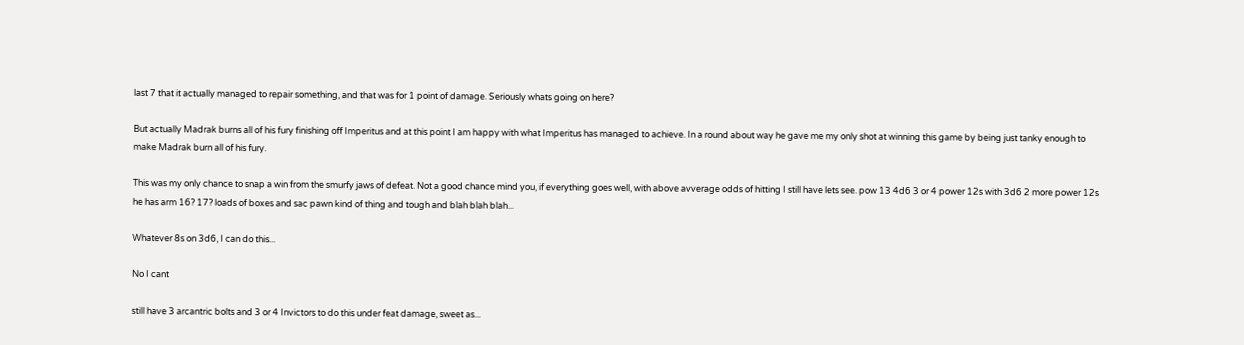last 7 that it actually managed to repair something, and that was for 1 point of damage. Seriously whats going on here?

But actually Madrak burns all of his fury finishing off Imperitus and at this point I am happy with what Imperitus has managed to achieve. In a round about way he gave me my only shot at winning this game by being just tanky enough to make Madrak burn all of his fury.

This was my only chance to snap a win from the smurfy jaws of defeat. Not a good chance mind you, if everything goes well, with above avverage odds of hitting I still have lets see. pow 13 4d6 3 or 4 power 12s with 3d6 2 more power 12s he has arm 16? 17? loads of boxes and sac pawn kind of thing and tough and blah blah blah...

Whatever 8s on 3d6, I can do this...

No I cant

still have 3 arcantric bolts and 3 or 4 Invictors to do this under feat damage, sweet as...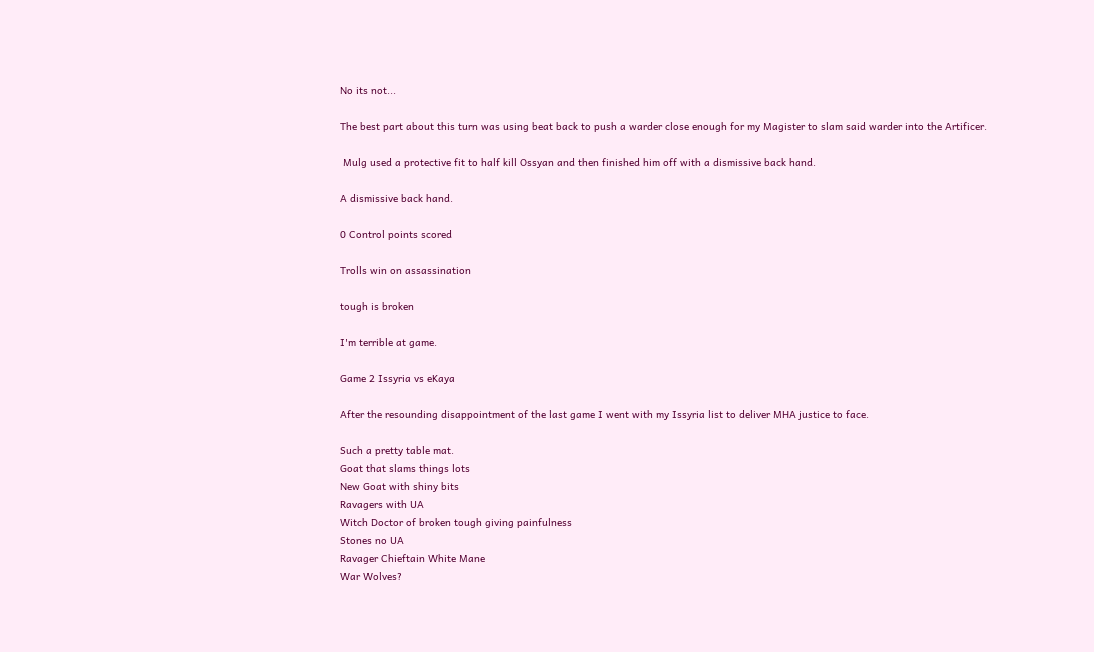No its not...

The best part about this turn was using beat back to push a warder close enough for my Magister to slam said warder into the Artificer.

 Mulg used a protective fit to half kill Ossyan and then finished him off with a dismissive back hand.

A dismissive back hand.

0 Control points scored

Trolls win on assassination

tough is broken

I'm terrible at game.

Game 2 Issyria vs eKaya

After the resounding disappointment of the last game I went with my Issyria list to deliver MHA justice to face.

Such a pretty table mat.
Goat that slams things lots
New Goat with shiny bits
Ravagers with UA
Witch Doctor of broken tough giving painfulness
Stones no UA
Ravager Chieftain White Mane
War Wolves?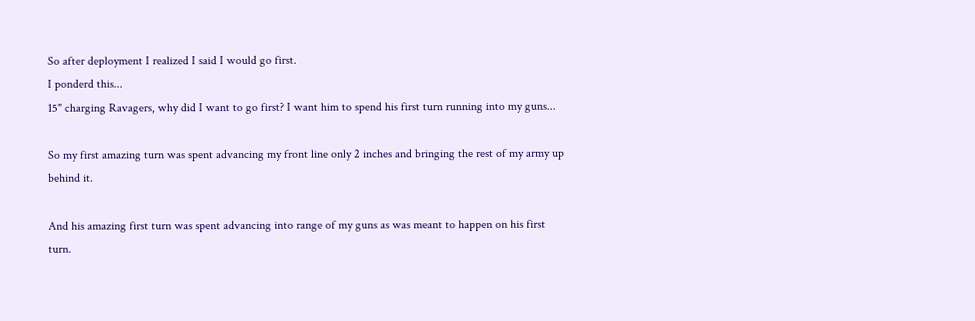So after deployment I realized I said I would go first.
I ponderd this...
15" charging Ravagers, why did I want to go first? I want him to spend his first turn running into my guns...

So my first amazing turn was spent advancing my front line only 2 inches and bringing the rest of my army up behind it.

And his amazing first turn was spent advancing into range of my guns as was meant to happen on his first turn.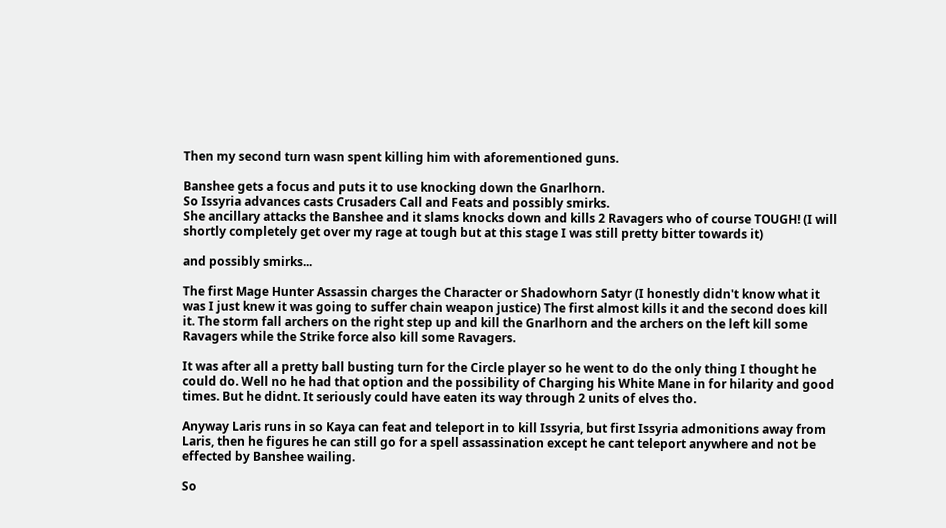Then my second turn wasn spent killing him with aforementioned guns.

Banshee gets a focus and puts it to use knocking down the Gnarlhorn.
So Issyria advances casts Crusaders Call and Feats and possibly smirks.
She ancillary attacks the Banshee and it slams knocks down and kills 2 Ravagers who of course TOUGH! (I will shortly completely get over my rage at tough but at this stage I was still pretty bitter towards it)

and possibly smirks...

The first Mage Hunter Assassin charges the Character or Shadowhorn Satyr (I honestly didn't know what it was I just knew it was going to suffer chain weapon justice) The first almost kills it and the second does kill it. The storm fall archers on the right step up and kill the Gnarlhorn and the archers on the left kill some Ravagers while the Strike force also kill some Ravagers.

It was after all a pretty ball busting turn for the Circle player so he went to do the only thing I thought he could do. Well no he had that option and the possibility of Charging his White Mane in for hilarity and good times. But he didnt. It seriously could have eaten its way through 2 units of elves tho.

Anyway Laris runs in so Kaya can feat and teleport in to kill Issyria, but first Issyria admonitions away from Laris, then he figures he can still go for a spell assassination except he cant teleport anywhere and not be effected by Banshee wailing.

So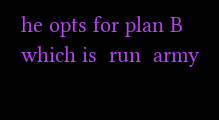he opts for plan B which is  run  army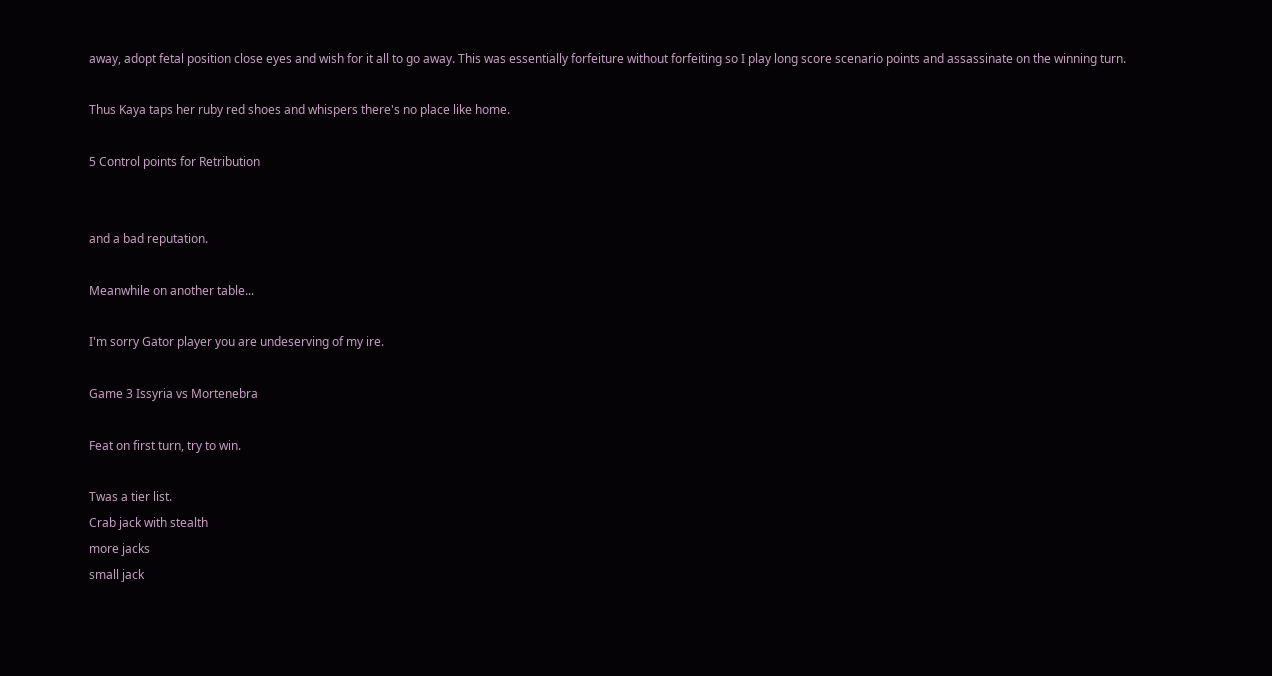away, adopt fetal position close eyes and wish for it all to go away. This was essentially forfeiture without forfeiting so I play long score scenario points and assassinate on the winning turn.

Thus Kaya taps her ruby red shoes and whispers there's no place like home.

5 Control points for Retribution


and a bad reputation.

Meanwhile on another table...

I'm sorry Gator player you are undeserving of my ire.

Game 3 Issyria vs Mortenebra

Feat on first turn, try to win.

Twas a tier list.
Crab jack with stealth
more jacks
small jack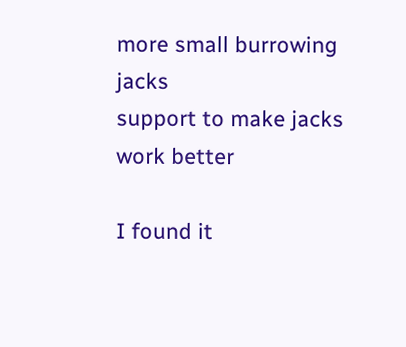more small burrowing jacks
support to make jacks work better

I found it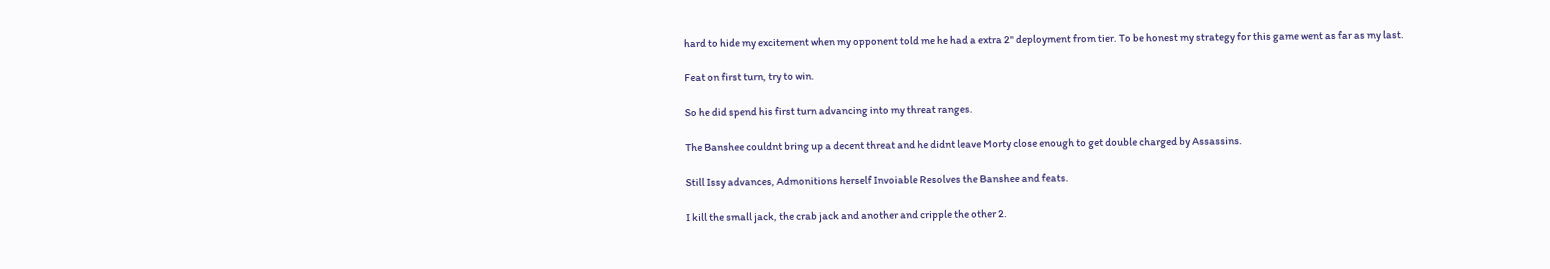hard to hide my excitement when my opponent told me he had a extra 2" deployment from tier. To be honest my strategy for this game went as far as my last.

Feat on first turn, try to win.

So he did spend his first turn advancing into my threat ranges.

The Banshee couldnt bring up a decent threat and he didnt leave Morty close enough to get double charged by Assassins.

Still Issy advances, Admonitions herself Invoiable Resolves the Banshee and feats.

I kill the small jack, the crab jack and another and cripple the other 2.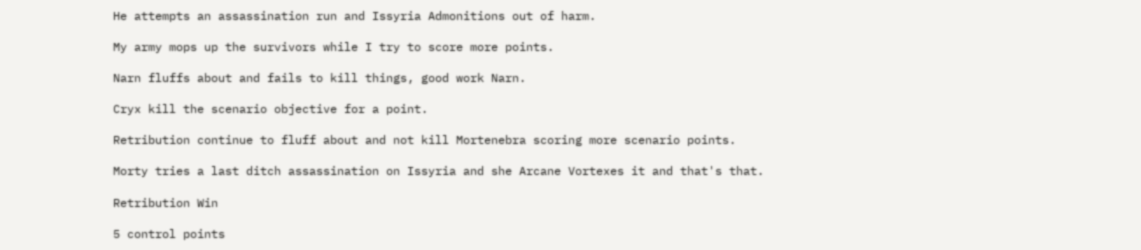He attempts an assassination run and Issyria Admonitions out of harm.

My army mops up the survivors while I try to score more points.

Narn fluffs about and fails to kill things, good work Narn.

Cryx kill the scenario objective for a point.

Retribution continue to fluff about and not kill Mortenebra scoring more scenario points.

Morty tries a last ditch assassination on Issyria and she Arcane Vortexes it and that's that.

Retribution Win

5 control points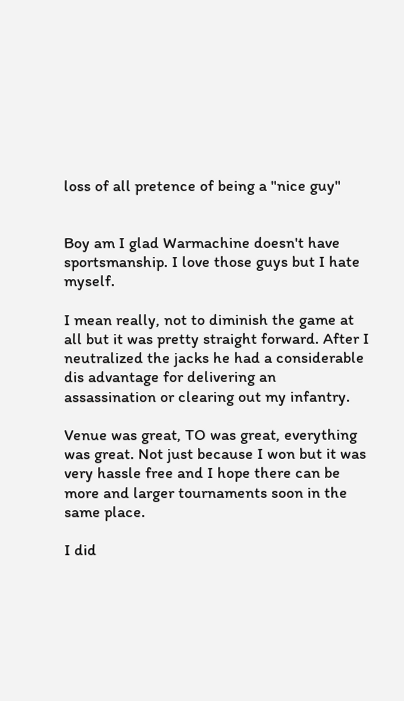loss of all pretence of being a "nice guy"


Boy am I glad Warmachine doesn't have sportsmanship. I love those guys but I hate myself.

I mean really, not to diminish the game at all but it was pretty straight forward. After I neutralized the jacks he had a considerable dis advantage for delivering an assassination or clearing out my infantry.

Venue was great, TO was great, everything was great. Not just because I won but it was very hassle free and I hope there can be more and larger tournaments soon in the same place.

I did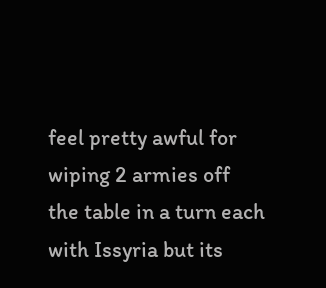feel pretty awful for wiping 2 armies off the table in a turn each with Issyria but its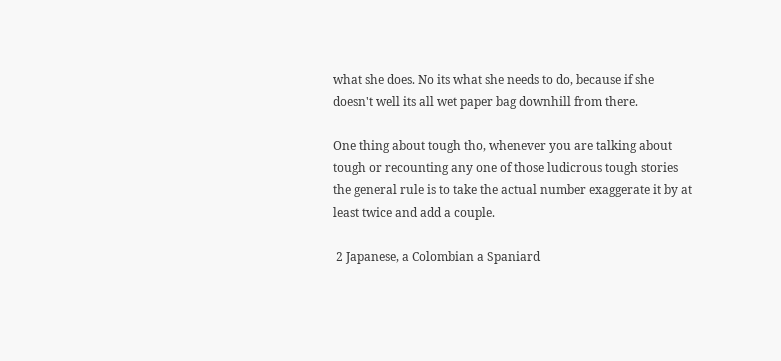what she does. No its what she needs to do, because if she doesn't well its all wet paper bag downhill from there.

One thing about tough tho, whenever you are talking about tough or recounting any one of those ludicrous tough stories the general rule is to take the actual number exaggerate it by at least twice and add a couple.

 2 Japanese, a Colombian a Spaniard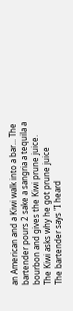an American and a Kiwi walk into a bar... The bartender pours 2 sake a sangria a tequila a bourbon and gives the Kiwi prune juice.
The Kiwi asks why he got prune juice
The bartender says "I heard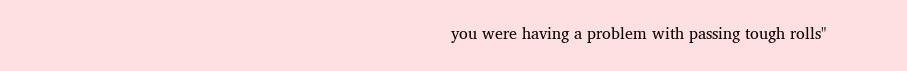you were having a problem with passing tough rolls"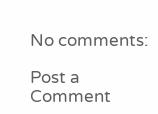No comments:

Post a Comment